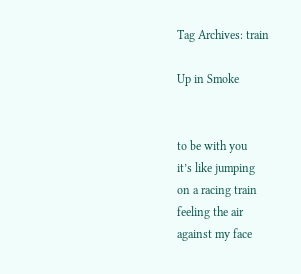Tag Archives: train

Up in Smoke


to be with you
it’s like jumping
on a racing train
feeling the air
against my face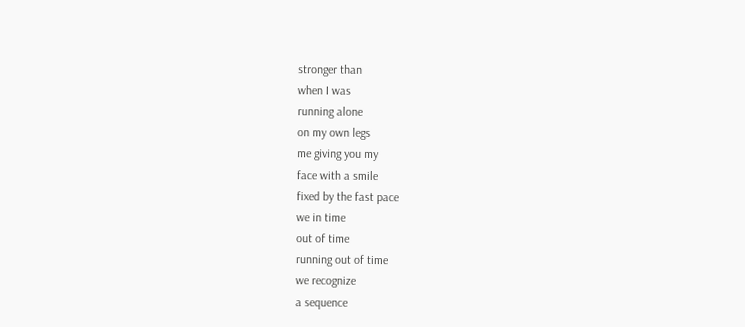stronger than
when I was
running alone
on my own legs
me giving you my
face with a smile
fixed by the fast pace
we in time
out of time
running out of time
we recognize
a sequence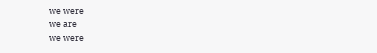we were
we are
we were